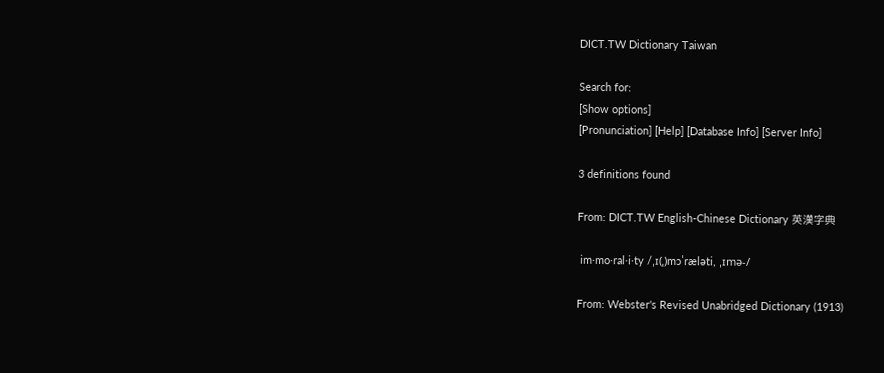DICT.TW Dictionary Taiwan

Search for:
[Show options]
[Pronunciation] [Help] [Database Info] [Server Info]

3 definitions found

From: DICT.TW English-Chinese Dictionary 英漢字典

 im·mo·ral·i·ty /ˌɪ(ˌ)mɔˈræləti, ˌɪmə-/

From: Webster's Revised Unabridged Dictionary (1913)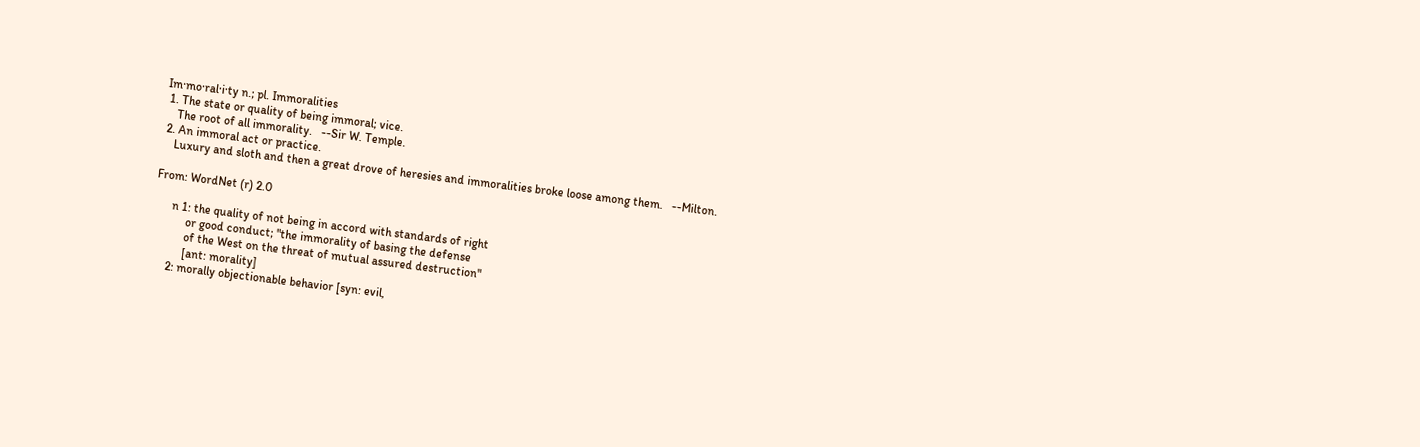Im·mo·ral·i·ty n.; pl. Immoralities
 1. The state or quality of being immoral; vice.
    The root of all immorality.   --Sir W. Temple.
 2. An immoral act or practice.
    Luxury and sloth and then a great drove of heresies and immoralities broke loose among them.   --Milton.

From: WordNet (r) 2.0

      n 1: the quality of not being in accord with standards of right
           or good conduct; "the immorality of basing the defense
           of the West on the threat of mutual assured destruction"
           [ant: morality]
      2: morally objectionable behavior [syn: evil,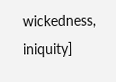wickedness, iniquity]